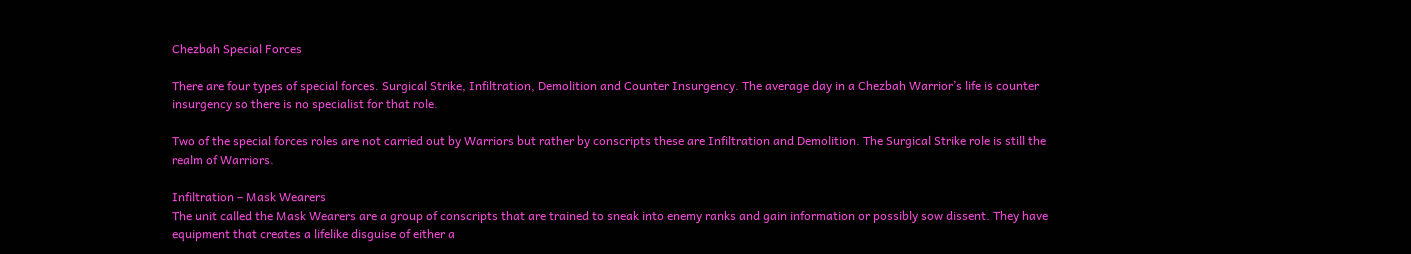Chezbah Special Forces

There are four types of special forces. Surgical Strike, Infiltration, Demolition and Counter Insurgency. The average day in a Chezbah Warrior’s life is counter insurgency so there is no specialist for that role.

Two of the special forces roles are not carried out by Warriors but rather by conscripts these are Infiltration and Demolition. The Surgical Strike role is still the realm of Warriors.

Infiltration – Mask Wearers
The unit called the Mask Wearers are a group of conscripts that are trained to sneak into enemy ranks and gain information or possibly sow dissent. They have equipment that creates a lifelike disguise of either a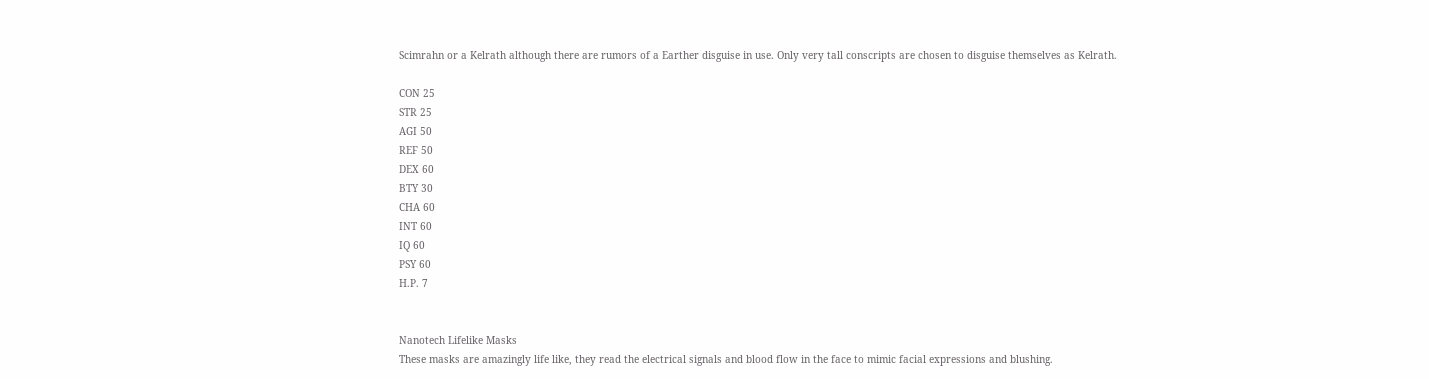Scimrahn or a Kelrath although there are rumors of a Earther disguise in use. Only very tall conscripts are chosen to disguise themselves as Kelrath.

CON 25
STR 25
AGI 50
REF 50
DEX 60
BTY 30
CHA 60
INT 60
IQ 60
PSY 60
H.P. 7


Nanotech Lifelike Masks
These masks are amazingly life like, they read the electrical signals and blood flow in the face to mimic facial expressions and blushing.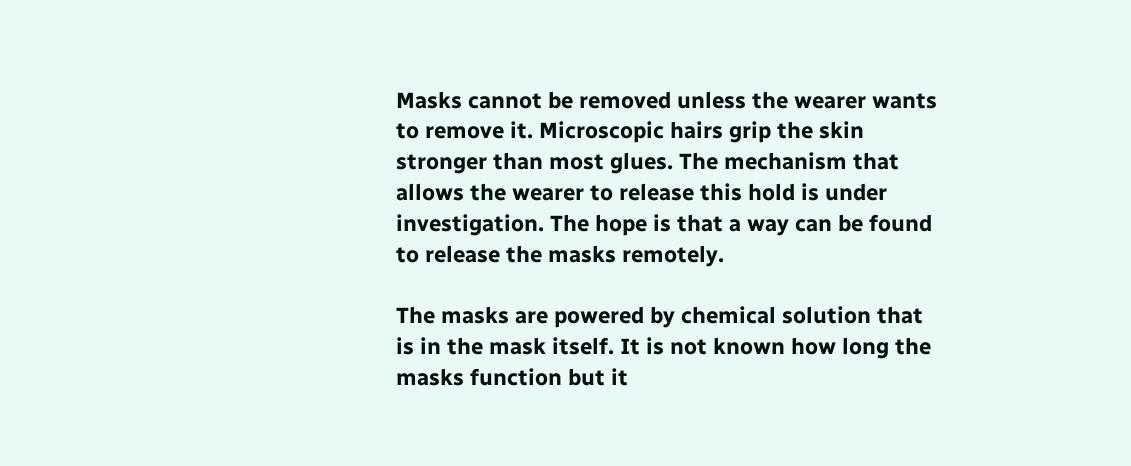Masks cannot be removed unless the wearer wants to remove it. Microscopic hairs grip the skin stronger than most glues. The mechanism that allows the wearer to release this hold is under investigation. The hope is that a way can be found to release the masks remotely.

The masks are powered by chemical solution that is in the mask itself. It is not known how long the masks function but it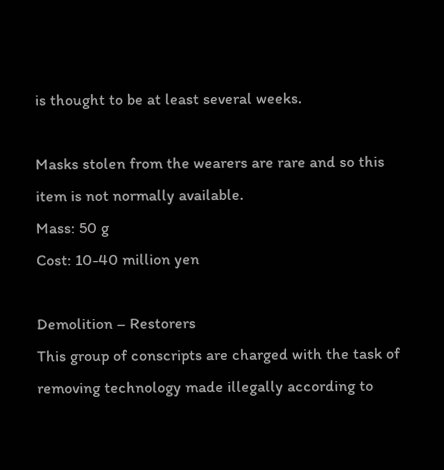is thought to be at least several weeks.

Masks stolen from the wearers are rare and so this item is not normally available.
Mass: 50 g
Cost: 10-40 million yen

Demolition – Restorers
This group of conscripts are charged with the task of removing technology made illegally according to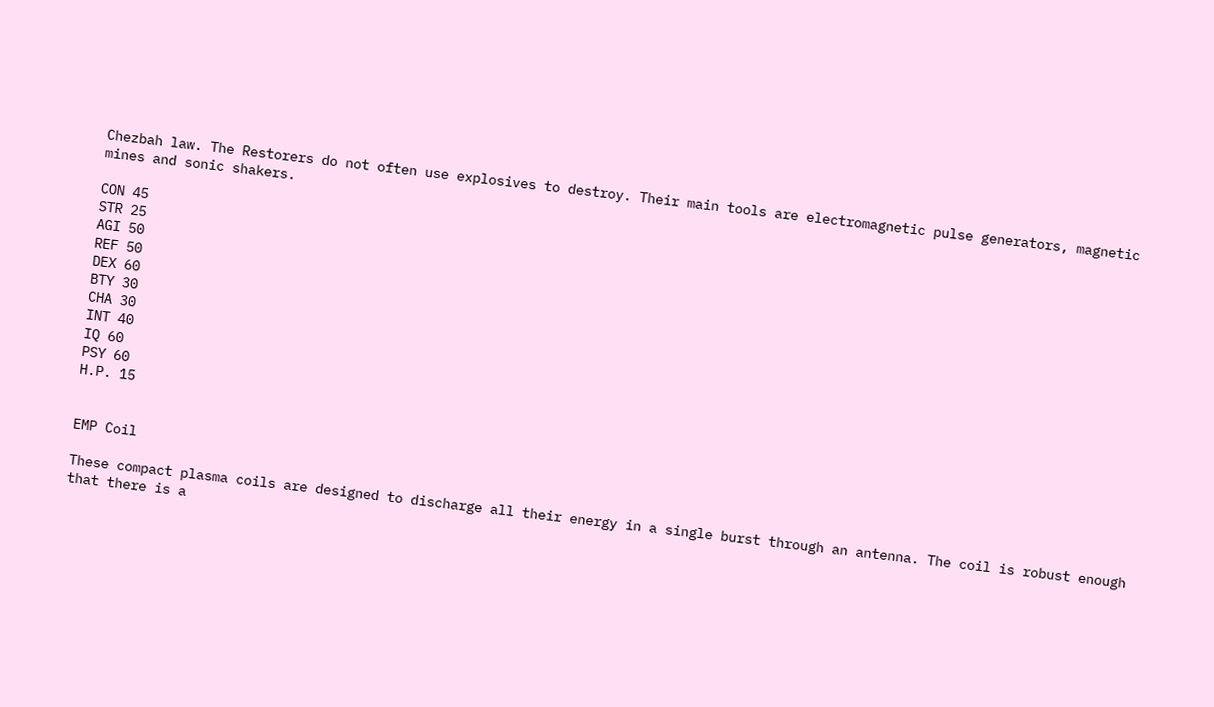Chezbah law. The Restorers do not often use explosives to destroy. Their main tools are electromagnetic pulse generators, magnetic mines and sonic shakers.

CON 45
STR 25
AGI 50
REF 50
DEX 60
BTY 30
CHA 30
INT 40
IQ 60
PSY 60
H.P. 15


EMP Coil

These compact plasma coils are designed to discharge all their energy in a single burst through an antenna. The coil is robust enough that there is a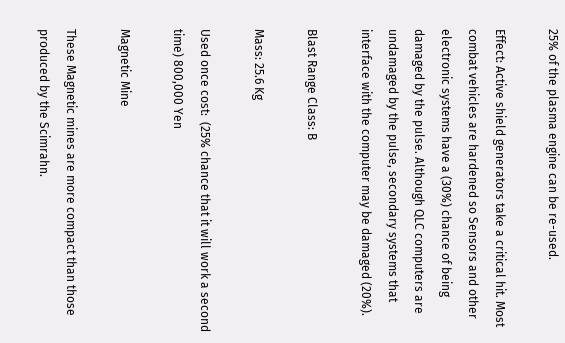25% of the plasma engine can be re-used.

Effect: Active shield generators take a critical hit. Most combat vehicles are hardened so Sensors and other electronic systems have a (30%) chance of being damaged by the pulse. Although QLC computers are undamaged by the pulse, secondary systems that interface with the computer may be damaged (20%).

Blast Range Class: B

Mass: 25.6 Kg

Used once cost:  (25% chance that it will work a second time) 800,000 Yen

Magnetic Mine

These Magnetic mines are more compact than those produced by the Scimrahn.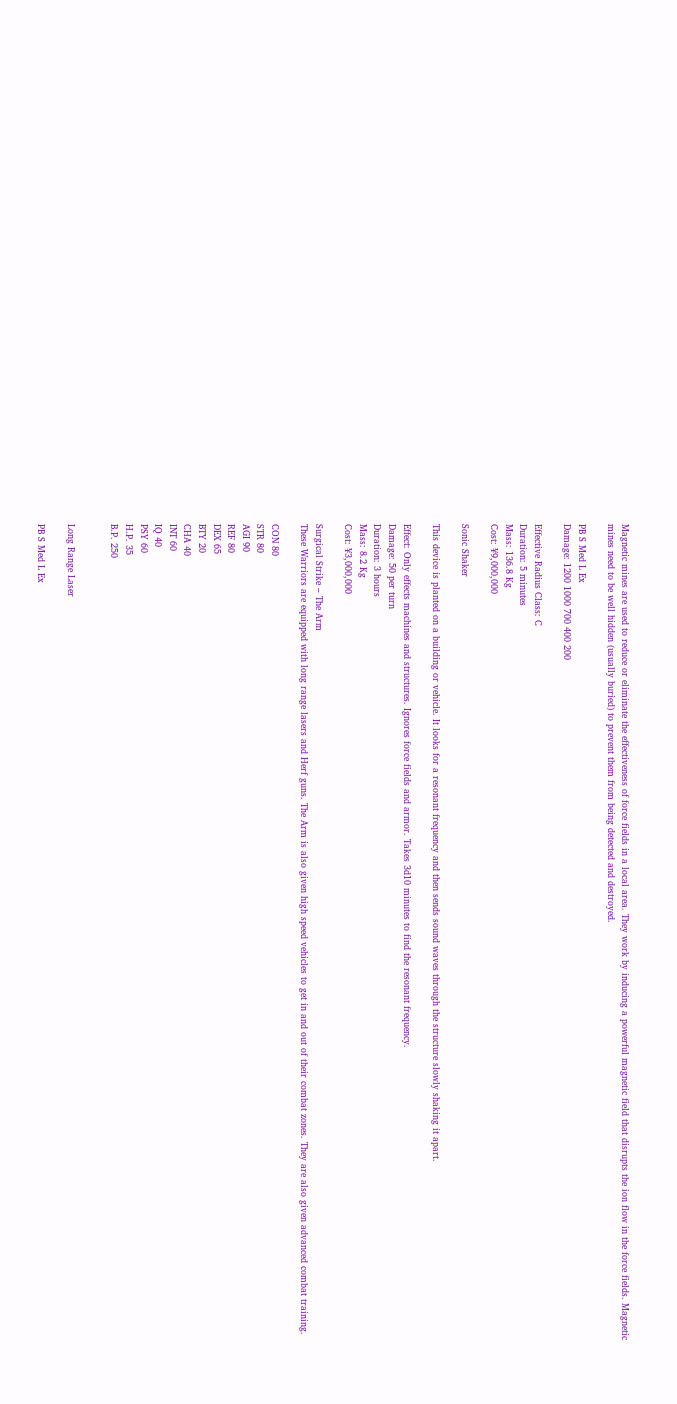Magnetic mines are used to reduce or eliminate the effectiveness of force fields in a local area. They work by inducing a powerful magnetic field that disrupts the ion flow in the force fields. Magnetic mines need to be well hidden (usually buried) to prevent them from being detected and destroyed.

PB S Med L Ex
Damage: 1200 1000 700 400 200

Effective Radius Class: C
Duration: 5 minutes
Mass: 136.8 Kg
Cost: ¥9,000,000

Sonic Shaker

This device is planted on a building or vehicle. It looks for a resonant frequency and then sends sound waves through the structure slowly shaking it apart.

Effect: Only effects machines and structures. Ignores force fields and armor. Takes 3d10 minutes to find the resonant frequency.
Damage: 50 per turn
Duration: 3 hours
Mass: 8.2 Kg
Cost: ¥3,000,000

Surgical Strike – The Arm
These Warriors are equipped with long range lasers and Herf guns. The Arm is also given high speed vehicles to get in and out of their combat zones. They are also given advanced combat training.

CON 80
STR 80
AGI 90
REF 80
DEX 65
BTY 20
CHA 40
INT 60
IQ 40
PSY 60
H.P. 35
B.P. 250


Long Range Laser

PB S Med L Ex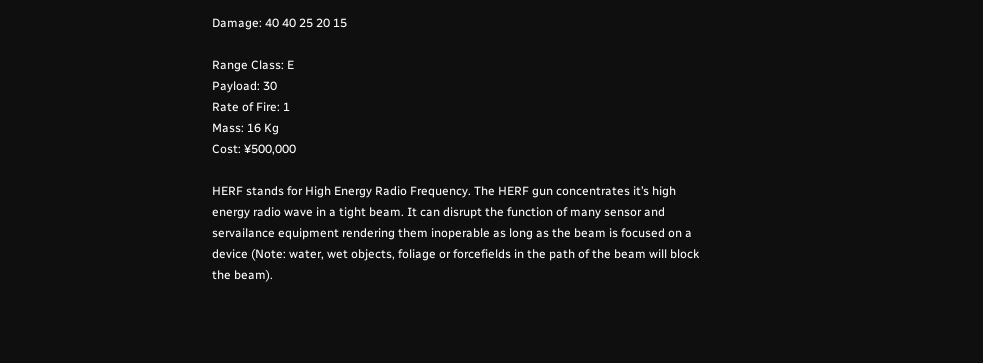Damage: 40 40 25 20 15

Range Class: E
Payload: 30
Rate of Fire: 1
Mass: 16 Kg
Cost: ¥500,000

HERF stands for High Energy Radio Frequency. The HERF gun concentrates it’s high energy radio wave in a tight beam. It can disrupt the function of many sensor and servailance equipment rendering them inoperable as long as the beam is focused on a device (Note: water, wet objects, foliage or forcefields in the path of the beam will block the beam).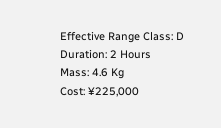Effective Range Class: D
Duration: 2 Hours
Mass: 4.6 Kg
Cost: ¥225,000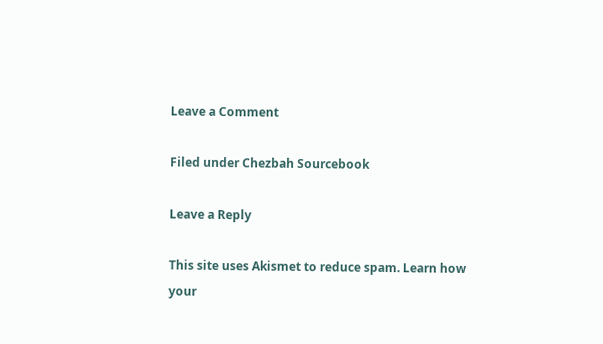Leave a Comment

Filed under Chezbah Sourcebook

Leave a Reply

This site uses Akismet to reduce spam. Learn how your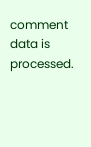comment data is processed.